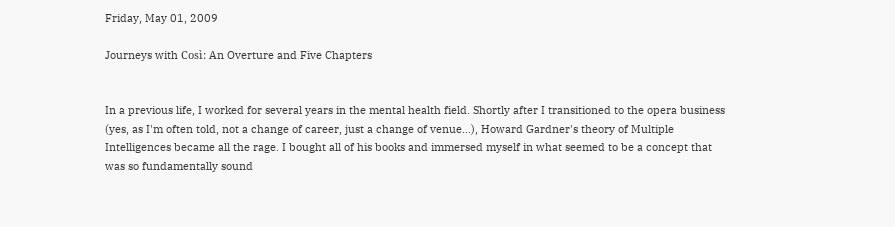Friday, May 01, 2009

Journeys with Così: An Overture and Five Chapters


In a previous life, I worked for several years in the mental health field. Shortly after I transitioned to the opera business (yes, as I'm often told, not a change of career, just a change of venue...), Howard Gardner's theory of Multiple Intelligences became all the rage. I bought all of his books and immersed myself in what seemed to be a concept that was so fundamentally sound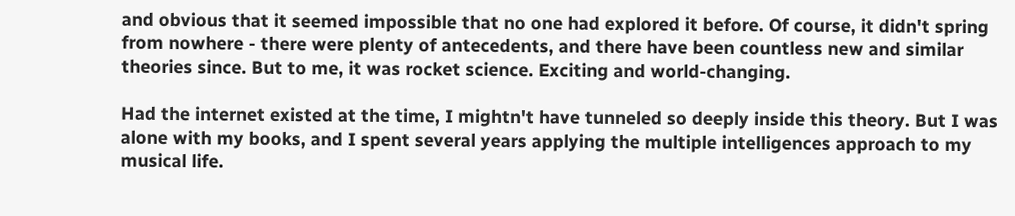and obvious that it seemed impossible that no one had explored it before. Of course, it didn't spring from nowhere - there were plenty of antecedents, and there have been countless new and similar theories since. But to me, it was rocket science. Exciting and world-changing.

Had the internet existed at the time, I mightn't have tunneled so deeply inside this theory. But I was alone with my books, and I spent several years applying the multiple intelligences approach to my musical life.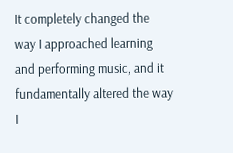It completely changed the way I approached learning and performing music, and it fundamentally altered the way I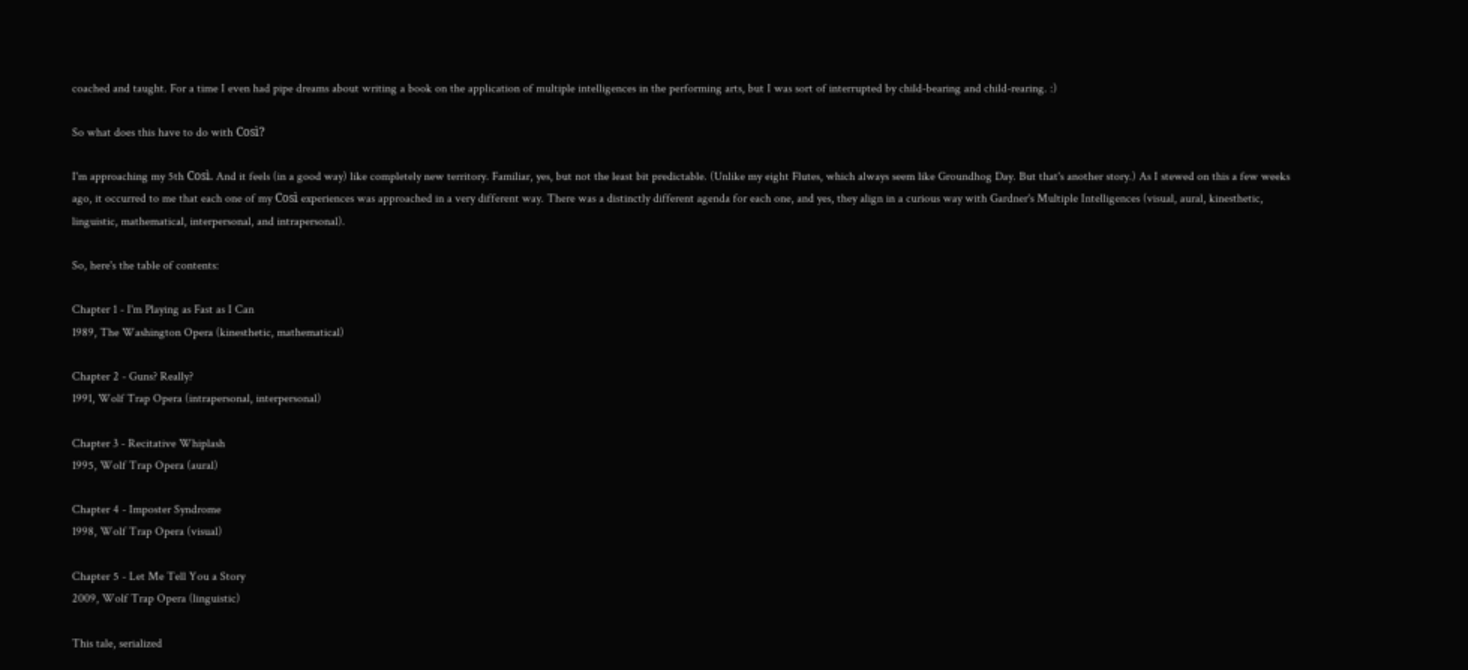coached and taught. For a time I even had pipe dreams about writing a book on the application of multiple intelligences in the performing arts, but I was sort of interrupted by child-bearing and child-rearing. :)

So what does this have to do with Così?

I'm approaching my 5th Così. And it feels (in a good way) like completely new territory. Familiar, yes, but not the least bit predictable. (Unlike my eight Flutes, which always seem like Groundhog Day. But that's another story.) As I stewed on this a few weeks ago, it occurred to me that each one of my Così experiences was approached in a very different way. There was a distinctly different agenda for each one, and yes, they align in a curious way with Gardner's Multiple Intelligences (visual, aural, kinesthetic, linguistic, mathematical, interpersonal, and intrapersonal).

So, here's the table of contents:

Chapter 1 - I'm Playing as Fast as I Can
1989, The Washington Opera (kinesthetic, mathematical)

Chapter 2 - Guns? Really?
1991, Wolf Trap Opera (intrapersonal, interpersonal)

Chapter 3 - Recitative Whiplash
1995, Wolf Trap Opera (aural)

Chapter 4 - Imposter Syndrome
1998, Wolf Trap Opera (visual)

Chapter 5 - Let Me Tell You a Story
2009, Wolf Trap Opera (linguistic)

This tale, serialized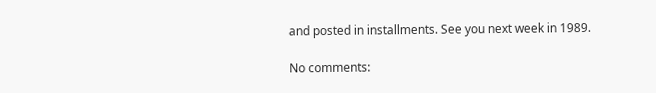and posted in installments. See you next week in 1989.

No comments: